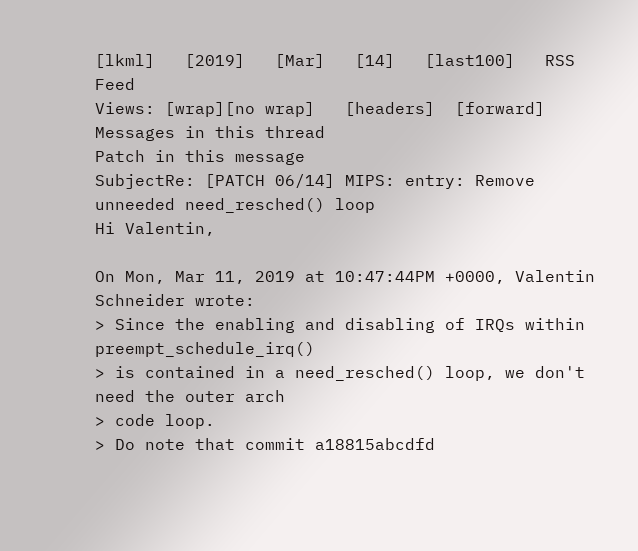[lkml]   [2019]   [Mar]   [14]   [last100]   RSS Feed
Views: [wrap][no wrap]   [headers]  [forward]
Messages in this thread
Patch in this message
SubjectRe: [PATCH 06/14] MIPS: entry: Remove unneeded need_resched() loop
Hi Valentin,

On Mon, Mar 11, 2019 at 10:47:44PM +0000, Valentin Schneider wrote:
> Since the enabling and disabling of IRQs within preempt_schedule_irq()
> is contained in a need_resched() loop, we don't need the outer arch
> code loop.
> Do note that commit a18815abcdfd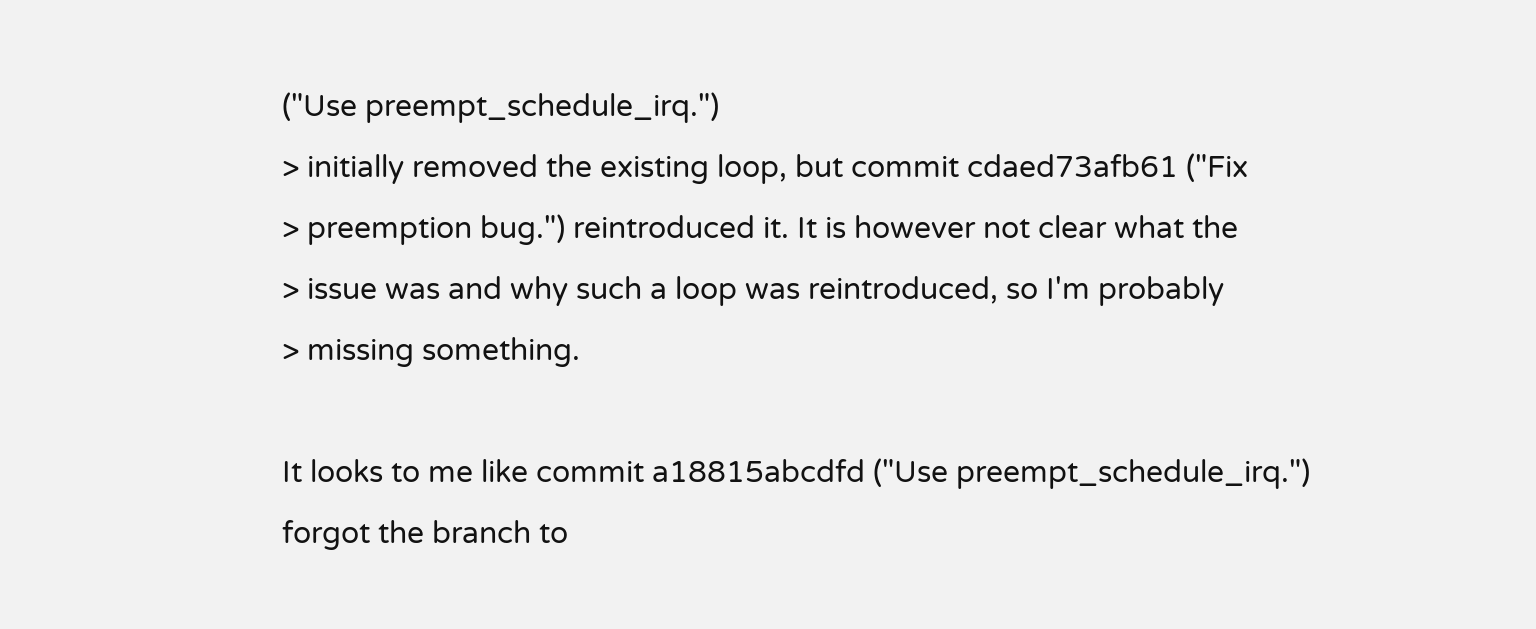("Use preempt_schedule_irq.")
> initially removed the existing loop, but commit cdaed73afb61 ("Fix
> preemption bug.") reintroduced it. It is however not clear what the
> issue was and why such a loop was reintroduced, so I'm probably
> missing something.

It looks to me like commit a18815abcdfd ("Use preempt_schedule_irq.")
forgot the branch to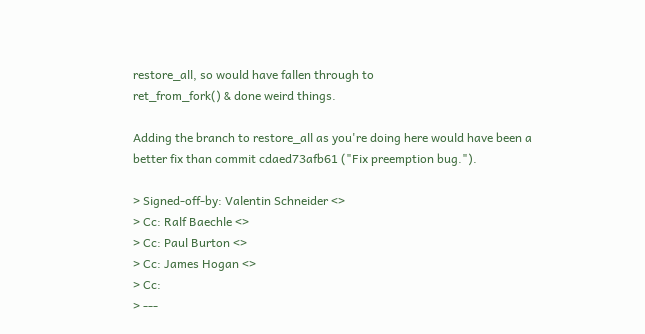restore_all, so would have fallen through to
ret_from_fork() & done weird things.

Adding the branch to restore_all as you're doing here would have been a
better fix than commit cdaed73afb61 ("Fix preemption bug.").

> Signed-off-by: Valentin Schneider <>
> Cc: Ralf Baechle <>
> Cc: Paul Burton <>
> Cc: James Hogan <>
> Cc:
> ---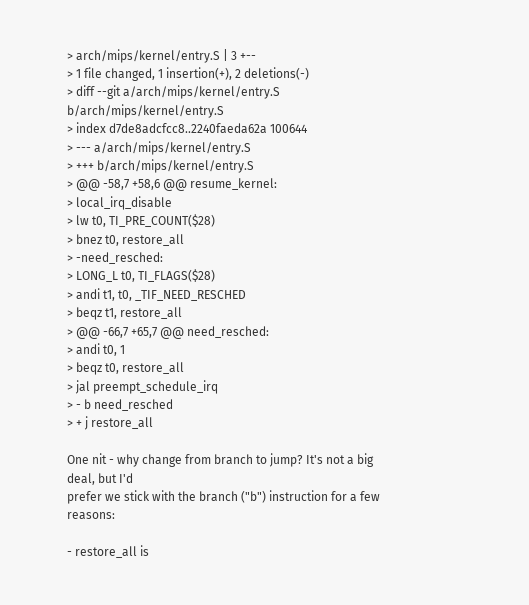> arch/mips/kernel/entry.S | 3 +--
> 1 file changed, 1 insertion(+), 2 deletions(-)
> diff --git a/arch/mips/kernel/entry.S b/arch/mips/kernel/entry.S
> index d7de8adcfcc8..2240faeda62a 100644
> --- a/arch/mips/kernel/entry.S
> +++ b/arch/mips/kernel/entry.S
> @@ -58,7 +58,6 @@ resume_kernel:
> local_irq_disable
> lw t0, TI_PRE_COUNT($28)
> bnez t0, restore_all
> -need_resched:
> LONG_L t0, TI_FLAGS($28)
> andi t1, t0, _TIF_NEED_RESCHED
> beqz t1, restore_all
> @@ -66,7 +65,7 @@ need_resched:
> andi t0, 1
> beqz t0, restore_all
> jal preempt_schedule_irq
> - b need_resched
> + j restore_all

One nit - why change from branch to jump? It's not a big deal, but I'd
prefer we stick with the branch ("b") instruction for a few reasons:

- restore_all is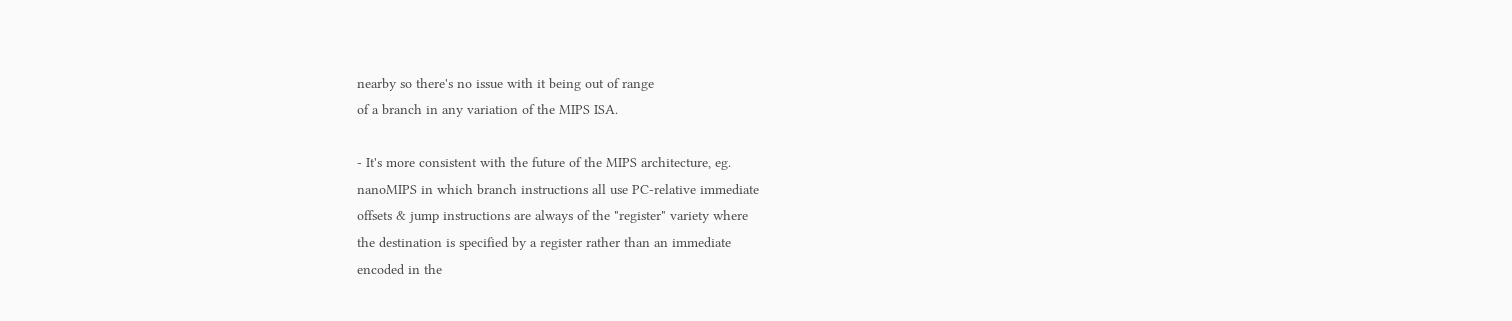nearby so there's no issue with it being out of range
of a branch in any variation of the MIPS ISA.

- It's more consistent with the future of the MIPS architecture, eg.
nanoMIPS in which branch instructions all use PC-relative immediate
offsets & jump instructions are always of the "register" variety where
the destination is specified by a register rather than an immediate
encoded in the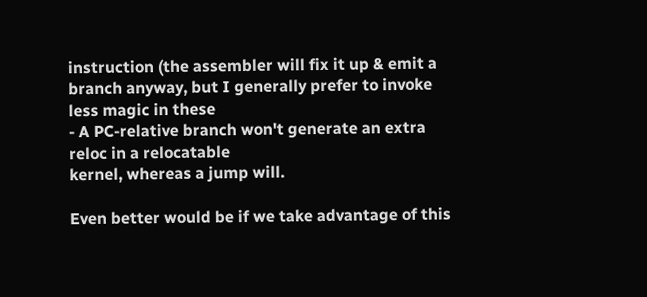instruction (the assembler will fix it up & emit a
branch anyway, but I generally prefer to invoke less magic in these
- A PC-relative branch won't generate an extra reloc in a relocatable
kernel, whereas a jump will.

Even better would be if we take advantage of this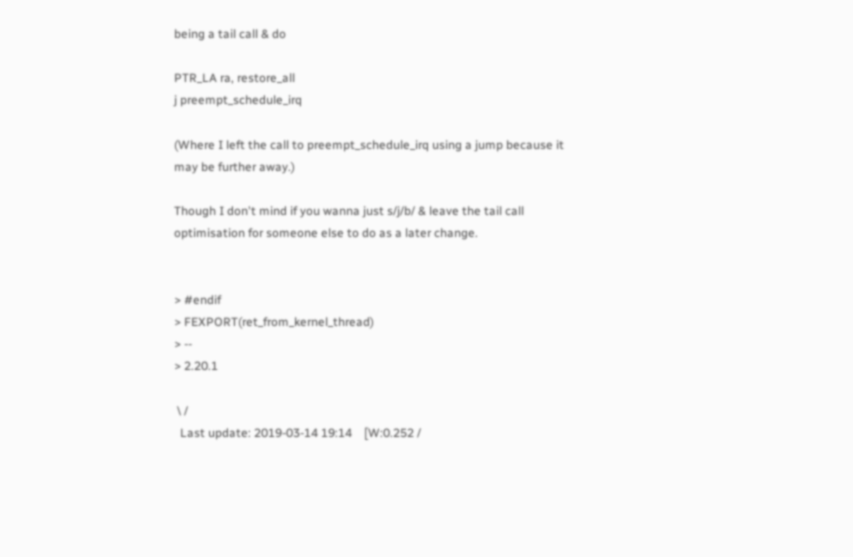being a tail call & do

PTR_LA ra, restore_all
j preempt_schedule_irq

(Where I left the call to preempt_schedule_irq using a jump because it
may be further away.)

Though I don't mind if you wanna just s/j/b/ & leave the tail call
optimisation for someone else to do as a later change.


> #endif
> FEXPORT(ret_from_kernel_thread)
> --
> 2.20.1

 \ /
  Last update: 2019-03-14 19:14    [W:0.252 /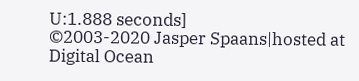U:1.888 seconds]
©2003-2020 Jasper Spaans|hosted at Digital Ocean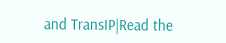and TransIP|Read the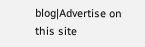blog|Advertise on this site